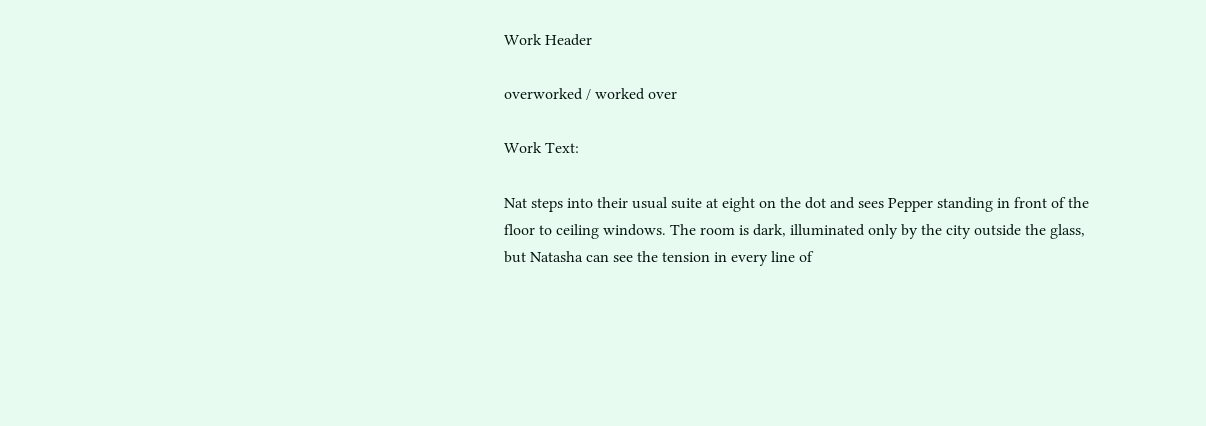Work Header

overworked / worked over

Work Text:

Nat steps into their usual suite at eight on the dot and sees Pepper standing in front of the floor to ceiling windows. The room is dark, illuminated only by the city outside the glass, but Natasha can see the tension in every line of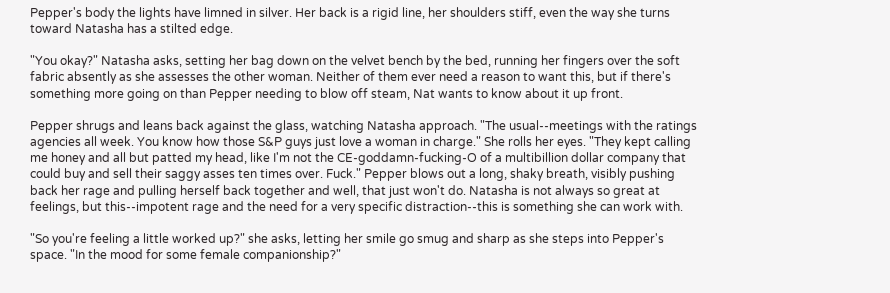Pepper's body the lights have limned in silver. Her back is a rigid line, her shoulders stiff, even the way she turns toward Natasha has a stilted edge.

"You okay?" Natasha asks, setting her bag down on the velvet bench by the bed, running her fingers over the soft fabric absently as she assesses the other woman. Neither of them ever need a reason to want this, but if there's something more going on than Pepper needing to blow off steam, Nat wants to know about it up front.

Pepper shrugs and leans back against the glass, watching Natasha approach. "The usual--meetings with the ratings agencies all week. You know how those S&P guys just love a woman in charge." She rolls her eyes. "They kept calling me honey and all but patted my head, like I'm not the CE-goddamn-fucking-O of a multibillion dollar company that could buy and sell their saggy asses ten times over. Fuck." Pepper blows out a long, shaky breath, visibly pushing back her rage and pulling herself back together and well, that just won't do. Natasha is not always so great at feelings, but this--impotent rage and the need for a very specific distraction--this is something she can work with.

"So you're feeling a little worked up?" she asks, letting her smile go smug and sharp as she steps into Pepper's space. "In the mood for some female companionship?"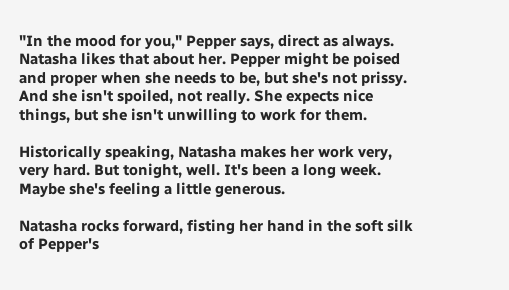"In the mood for you," Pepper says, direct as always. Natasha likes that about her. Pepper might be poised and proper when she needs to be, but she's not prissy. And she isn't spoiled, not really. She expects nice things, but she isn't unwilling to work for them.

Historically speaking, Natasha makes her work very, very hard. But tonight, well. It's been a long week. Maybe she's feeling a little generous.

Natasha rocks forward, fisting her hand in the soft silk of Pepper's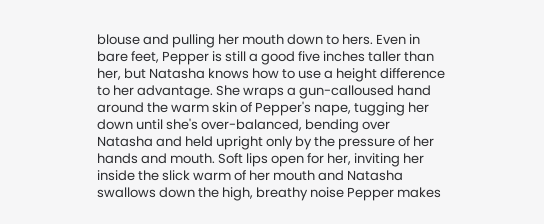blouse and pulling her mouth down to hers. Even in bare feet, Pepper is still a good five inches taller than her, but Natasha knows how to use a height difference to her advantage. She wraps a gun-calloused hand around the warm skin of Pepper's nape, tugging her down until she's over-balanced, bending over Natasha and held upright only by the pressure of her hands and mouth. Soft lips open for her, inviting her inside the slick warm of her mouth and Natasha swallows down the high, breathy noise Pepper makes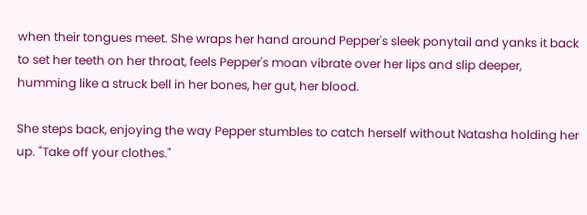when their tongues meet. She wraps her hand around Pepper's sleek ponytail and yanks it back to set her teeth on her throat, feels Pepper's moan vibrate over her lips and slip deeper, humming like a struck bell in her bones, her gut, her blood.

She steps back, enjoying the way Pepper stumbles to catch herself without Natasha holding her up. "Take off your clothes."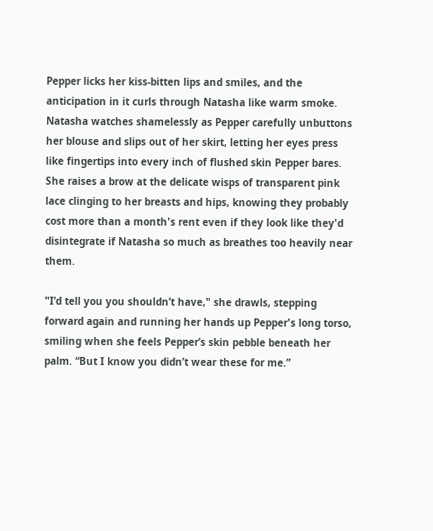Pepper licks her kiss-bitten lips and smiles, and the anticipation in it curls through Natasha like warm smoke. Natasha watches shamelessly as Pepper carefully unbuttons her blouse and slips out of her skirt, letting her eyes press like fingertips into every inch of flushed skin Pepper bares. She raises a brow at the delicate wisps of transparent pink lace clinging to her breasts and hips, knowing they probably cost more than a month's rent even if they look like they'd disintegrate if Natasha so much as breathes too heavily near them.

"I’d tell you you shouldn’t have," she drawls, stepping forward again and running her hands up Pepper's long torso, smiling when she feels Pepper’s skin pebble beneath her palm. “But I know you didn’t wear these for me.”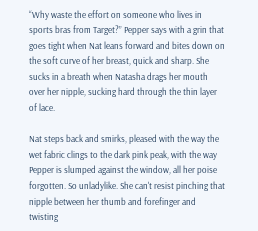“Why waste the effort on someone who lives in sports bras from Target?” Pepper says with a grin that goes tight when Nat leans forward and bites down on the soft curve of her breast, quick and sharp. She sucks in a breath when Natasha drags her mouth over her nipple, sucking hard through the thin layer of lace.

Nat steps back and smirks, pleased with the way the wet fabric clings to the dark pink peak, with the way Pepper is slumped against the window, all her poise forgotten. So unladylike. She can't resist pinching that nipple between her thumb and forefinger and twisting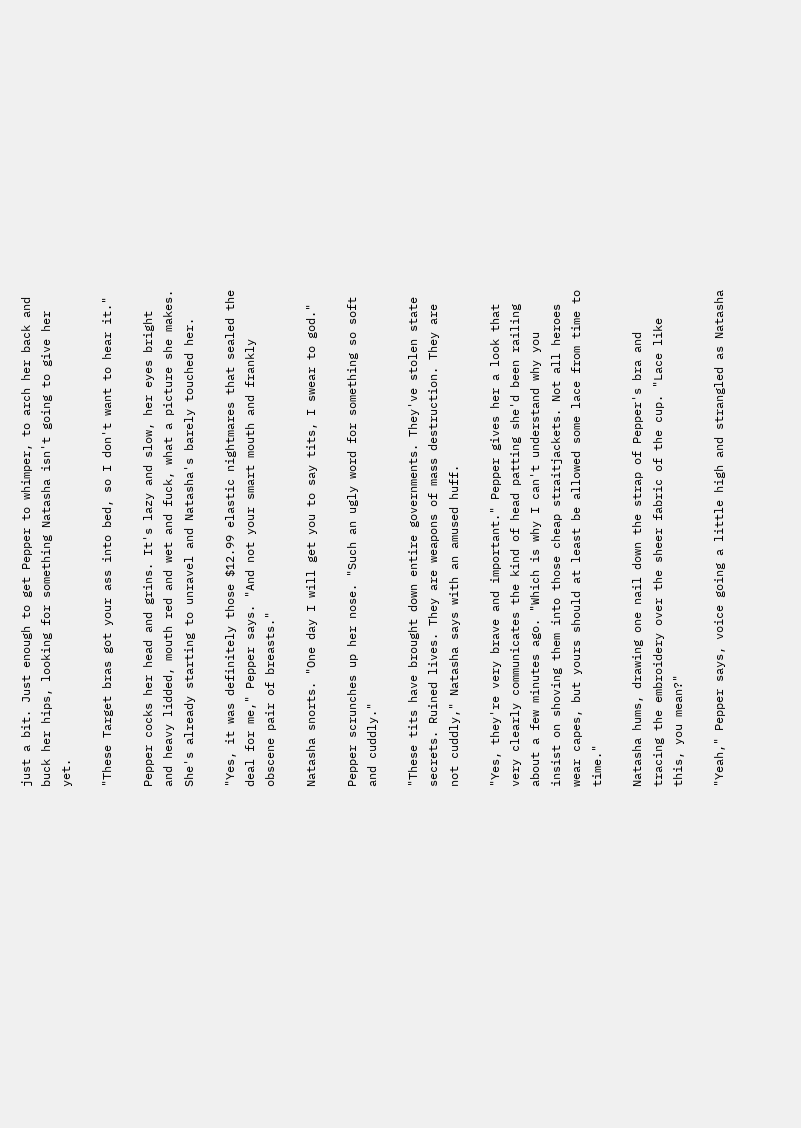just a bit. Just enough to get Pepper to whimper, to arch her back and buck her hips, looking for something Natasha isn't going to give her yet.

"These Target bras got your ass into bed, so I don't want to hear it."

Pepper cocks her head and grins. It's lazy and slow, her eyes bright and heavy lidded, mouth red and wet and fuck, what a picture she makes. She's already starting to unravel and Natasha's barely touched her.

"Yes, it was definitely those $12.99 elastic nightmares that sealed the deal for me," Pepper says. "And not your smart mouth and frankly obscene pair of breasts."

Natasha snorts. "One day I will get you to say tits, I swear to god."

Pepper scrunches up her nose. "Such an ugly word for something so soft and cuddly."

"These tits have brought down entire governments. They've stolen state secrets. Ruined lives. They are weapons of mass destruction. They are not cuddly," Natasha says with an amused huff.

"Yes, they're very brave and important." Pepper gives her a look that very clearly communicates the kind of head patting she'd been railing about a few minutes ago. "Which is why I can't understand why you insist on shoving them into those cheap straitjackets. Not all heroes wear capes, but yours should at least be allowed some lace from time to time."

Natasha hums, drawing one nail down the strap of Pepper's bra and tracing the embroidery over the sheer fabric of the cup. "Lace like this, you mean?"

"Yeah," Pepper says, voice going a little high and strangled as Natasha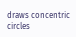draws concentric circles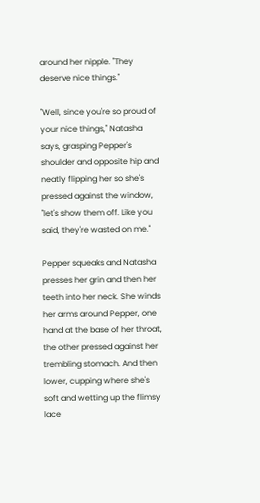around her nipple. "They deserve nice things."

"Well, since you're so proud of your nice things," Natasha says, grasping Pepper's shoulder and opposite hip and neatly flipping her so she's pressed against the window, "let's show them off. Like you said, they're wasted on me."

Pepper squeaks and Natasha presses her grin and then her teeth into her neck. She winds her arms around Pepper, one hand at the base of her throat, the other pressed against her trembling stomach. And then lower, cupping where she's soft and wetting up the flimsy lace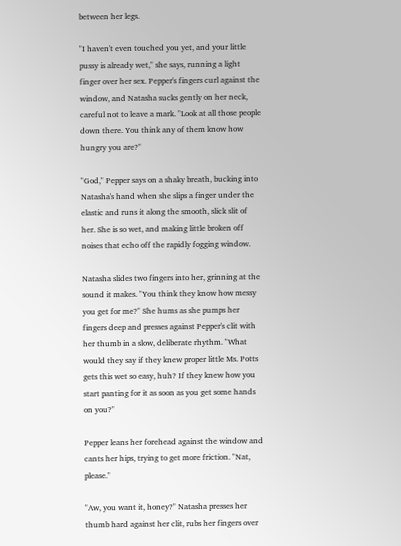between her legs.

"I haven't even touched you yet, and your little pussy is already wet," she says, running a light finger over her sex. Pepper's fingers curl against the window, and Natasha sucks gently on her neck, careful not to leave a mark. "Look at all those people down there. You think any of them know how hungry you are?"

"God," Pepper says on a shaky breath, bucking into Natasha's hand when she slips a finger under the elastic and runs it along the smooth, slick slit of her. She is so wet, and making little broken off noises that echo off the rapidly fogging window.

Natasha slides two fingers into her, grinning at the sound it makes. "You think they know how messy you get for me?" She hums as she pumps her fingers deep and presses against Pepper's clit with her thumb in a slow, deliberate rhythm. "What would they say if they knew proper little Ms. Potts gets this wet so easy, huh? If they knew how you start panting for it as soon as you get some hands on you?"

Pepper leans her forehead against the window and cants her hips, trying to get more friction. "Nat, please."

"Aw, you want it, honey?" Natasha presses her thumb hard against her clit, rubs her fingers over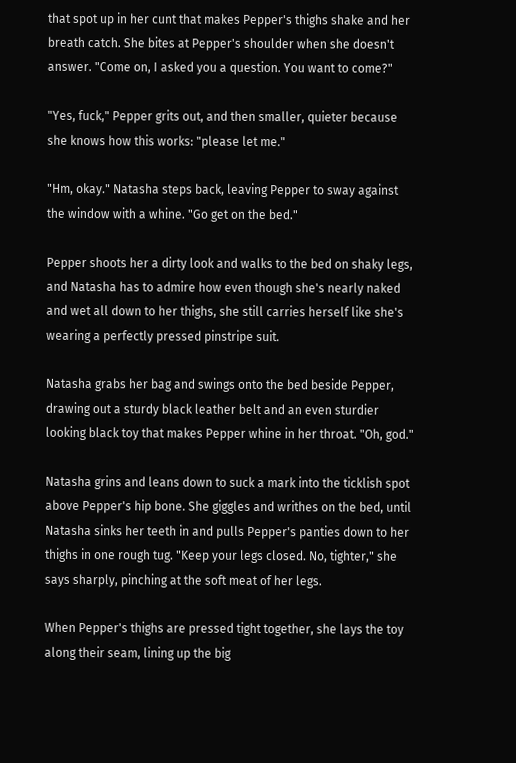that spot up in her cunt that makes Pepper's thighs shake and her breath catch. She bites at Pepper's shoulder when she doesn't answer. "Come on, I asked you a question. You want to come?"

"Yes, fuck," Pepper grits out, and then smaller, quieter because she knows how this works: "please let me."

"Hm, okay." Natasha steps back, leaving Pepper to sway against the window with a whine. "Go get on the bed."

Pepper shoots her a dirty look and walks to the bed on shaky legs, and Natasha has to admire how even though she's nearly naked and wet all down to her thighs, she still carries herself like she's wearing a perfectly pressed pinstripe suit.

Natasha grabs her bag and swings onto the bed beside Pepper, drawing out a sturdy black leather belt and an even sturdier looking black toy that makes Pepper whine in her throat. "Oh, god."

Natasha grins and leans down to suck a mark into the ticklish spot above Pepper's hip bone. She giggles and writhes on the bed, until Natasha sinks her teeth in and pulls Pepper's panties down to her thighs in one rough tug. "Keep your legs closed. No, tighter," she says sharply, pinching at the soft meat of her legs.

When Pepper's thighs are pressed tight together, she lays the toy along their seam, lining up the big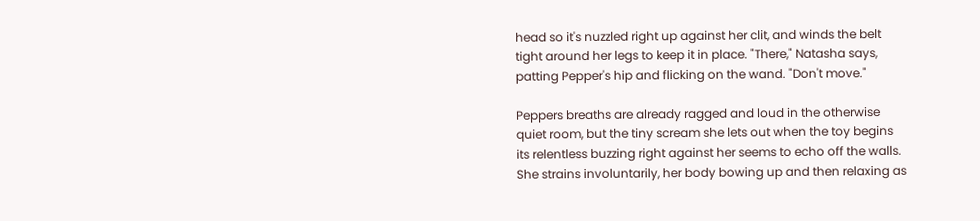head so it's nuzzled right up against her clit, and winds the belt tight around her legs to keep it in place. "There," Natasha says, patting Pepper's hip and flicking on the wand. "Don't move."

Peppers breaths are already ragged and loud in the otherwise quiet room, but the tiny scream she lets out when the toy begins its relentless buzzing right against her seems to echo off the walls. She strains involuntarily, her body bowing up and then relaxing as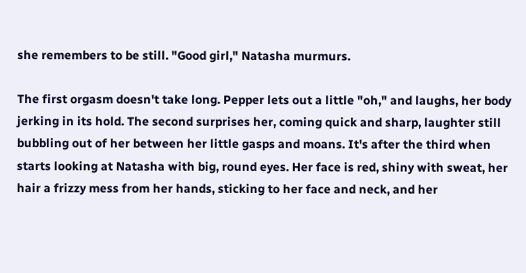she remembers to be still. "Good girl," Natasha murmurs.

The first orgasm doesn't take long. Pepper lets out a little "oh," and laughs, her body jerking in its hold. The second surprises her, coming quick and sharp, laughter still bubbling out of her between her little gasps and moans. It's after the third when starts looking at Natasha with big, round eyes. Her face is red, shiny with sweat, her hair a frizzy mess from her hands, sticking to her face and neck, and her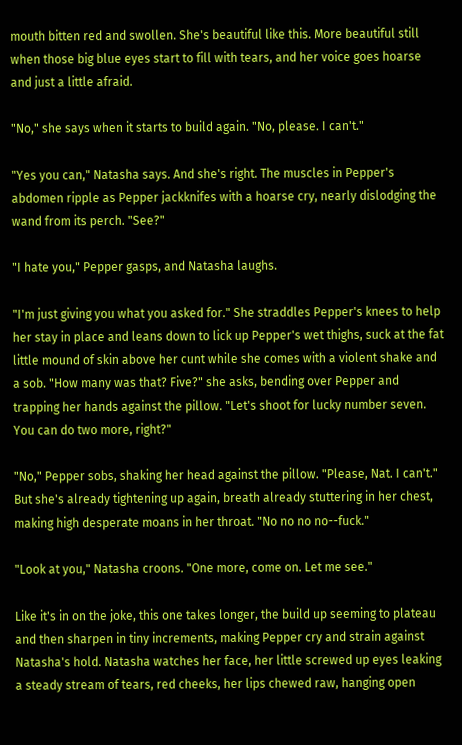mouth bitten red and swollen. She's beautiful like this. More beautiful still when those big blue eyes start to fill with tears, and her voice goes hoarse and just a little afraid.

"No," she says when it starts to build again. "No, please. I can't."

"Yes you can," Natasha says. And she's right. The muscles in Pepper's abdomen ripple as Pepper jackknifes with a hoarse cry, nearly dislodging the wand from its perch. "See?"

"I hate you," Pepper gasps, and Natasha laughs.

"I'm just giving you what you asked for." She straddles Pepper's knees to help her stay in place and leans down to lick up Pepper's wet thighs, suck at the fat little mound of skin above her cunt while she comes with a violent shake and a sob. "How many was that? Five?" she asks, bending over Pepper and trapping her hands against the pillow. "Let's shoot for lucky number seven. You can do two more, right?"

"No," Pepper sobs, shaking her head against the pillow. "Please, Nat. I can't." But she's already tightening up again, breath already stuttering in her chest, making high desperate moans in her throat. "No no no no--fuck."

"Look at you," Natasha croons. "One more, come on. Let me see."

Like it's in on the joke, this one takes longer, the build up seeming to plateau and then sharpen in tiny increments, making Pepper cry and strain against Natasha's hold. Natasha watches her face, her little screwed up eyes leaking a steady stream of tears, red cheeks, her lips chewed raw, hanging open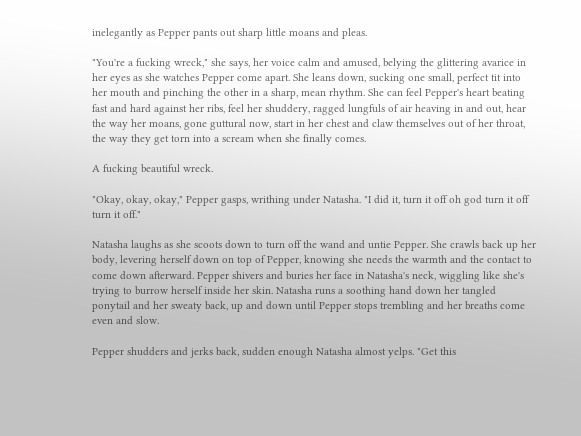inelegantly as Pepper pants out sharp little moans and pleas.

"You're a fucking wreck," she says, her voice calm and amused, belying the glittering avarice in her eyes as she watches Pepper come apart. She leans down, sucking one small, perfect tit into her mouth and pinching the other in a sharp, mean rhythm. She can feel Pepper's heart beating fast and hard against her ribs, feel her shuddery, ragged lungfuls of air heaving in and out, hear the way her moans, gone guttural now, start in her chest and claw themselves out of her throat, the way they get torn into a scream when she finally comes.

A fucking beautiful wreck.

"Okay, okay, okay," Pepper gasps, writhing under Natasha. "I did it, turn it off oh god turn it off turn it off."

Natasha laughs as she scoots down to turn off the wand and untie Pepper. She crawls back up her body, levering herself down on top of Pepper, knowing she needs the warmth and the contact to come down afterward. Pepper shivers and buries her face in Natasha's neck, wiggling like she's trying to burrow herself inside her skin. Natasha runs a soothing hand down her tangled ponytail and her sweaty back, up and down until Pepper stops trembling and her breaths come even and slow.

Pepper shudders and jerks back, sudden enough Natasha almost yelps. "Get this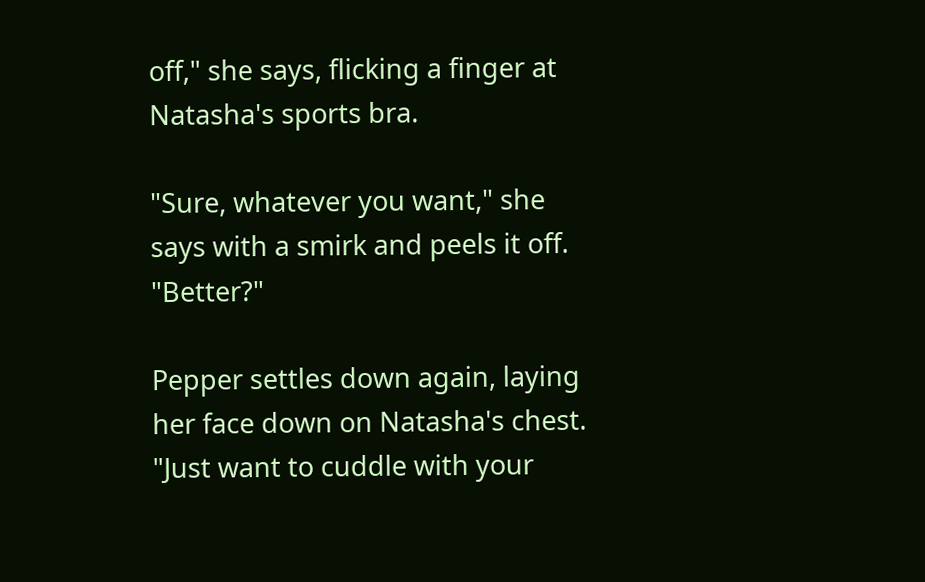off," she says, flicking a finger at Natasha's sports bra.

"Sure, whatever you want," she says with a smirk and peels it off. "Better?"

Pepper settles down again, laying her face down on Natasha's chest. "Just want to cuddle with your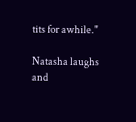tits for awhile."

Natasha laughs and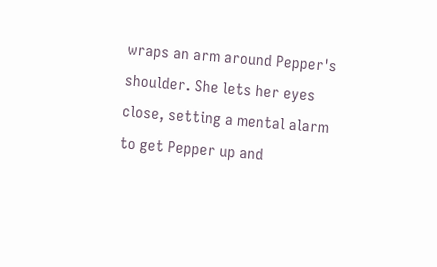wraps an arm around Pepper's shoulder. She lets her eyes close, setting a mental alarm to get Pepper up and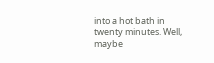into a hot bath in twenty minutes. Well, maybe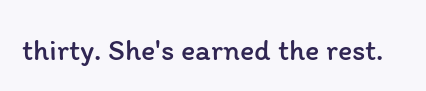thirty. She's earned the rest.